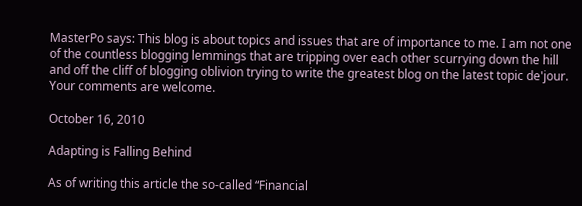MasterPo says: This blog is about topics and issues that are of importance to me. I am not one of the countless blogging lemmings that are tripping over each other scurrying down the hill and off the cliff of blogging oblivion trying to write the greatest blog on the latest topic de'jour. Your comments are welcome.

October 16, 2010

Adapting is Falling Behind

As of writing this article the so-called “Financial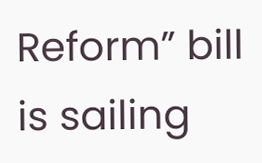Reform” bill is sailing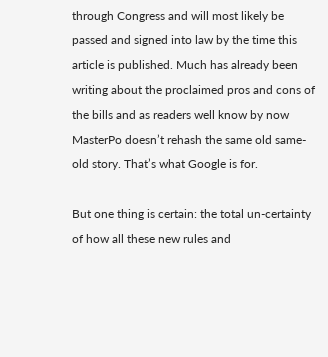through Congress and will most likely be passed and signed into law by the time this article is published. Much has already been writing about the proclaimed pros and cons of the bills and as readers well know by now MasterPo doesn’t rehash the same old same-old story. That’s what Google is for.

But one thing is certain: the total un-certainty of how all these new rules and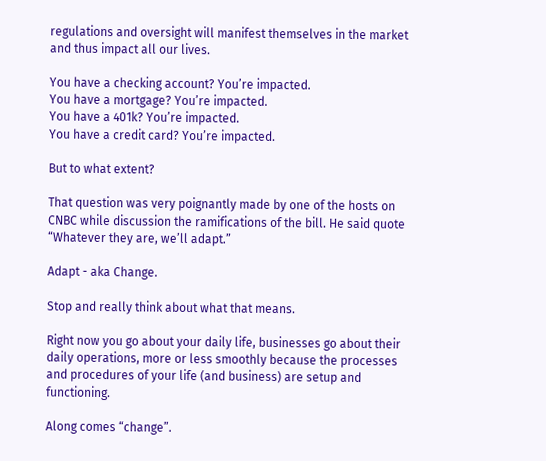regulations and oversight will manifest themselves in the market and thus impact all our lives.

You have a checking account? You’re impacted.
You have a mortgage? You’re impacted.
You have a 401k? You’re impacted.
You have a credit card? You’re impacted.

But to what extent?

That question was very poignantly made by one of the hosts on CNBC while discussion the ramifications of the bill. He said quote “Whatever they are, we’ll adapt.”

Adapt - aka Change.

Stop and really think about what that means.

Right now you go about your daily life, businesses go about their daily operations, more or less smoothly because the processes and procedures of your life (and business) are setup and functioning.

Along comes “change”.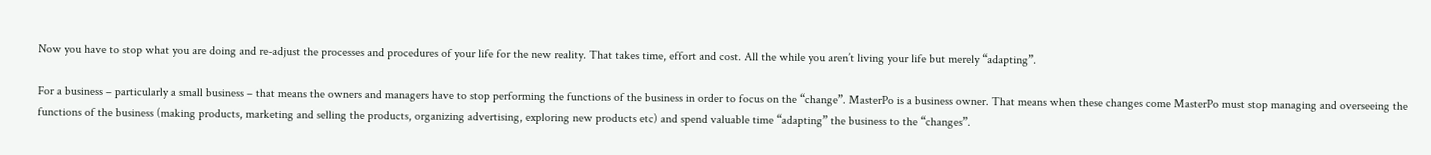Now you have to stop what you are doing and re-adjust the processes and procedures of your life for the new reality. That takes time, effort and cost. All the while you aren’t living your life but merely “adapting”.

For a business – particularly a small business – that means the owners and managers have to stop performing the functions of the business in order to focus on the “change”. MasterPo is a business owner. That means when these changes come MasterPo must stop managing and overseeing the functions of the business (making products, marketing and selling the products, organizing advertising, exploring new products etc) and spend valuable time “adapting” the business to the “changes”.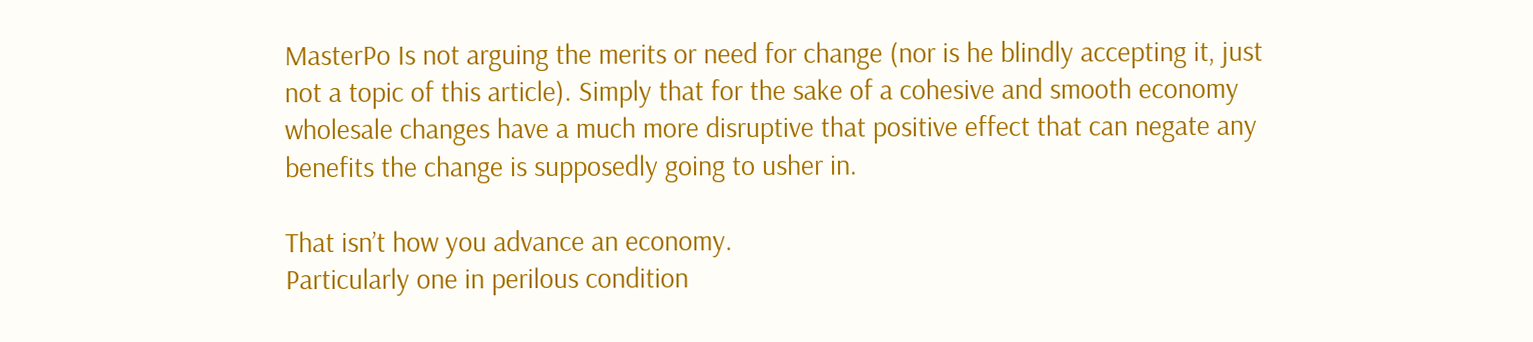MasterPo Is not arguing the merits or need for change (nor is he blindly accepting it, just not a topic of this article). Simply that for the sake of a cohesive and smooth economy wholesale changes have a much more disruptive that positive effect that can negate any benefits the change is supposedly going to usher in.

That isn’t how you advance an economy.
Particularly one in perilous condition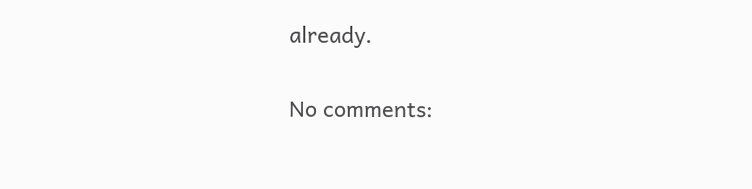already.

No comments: